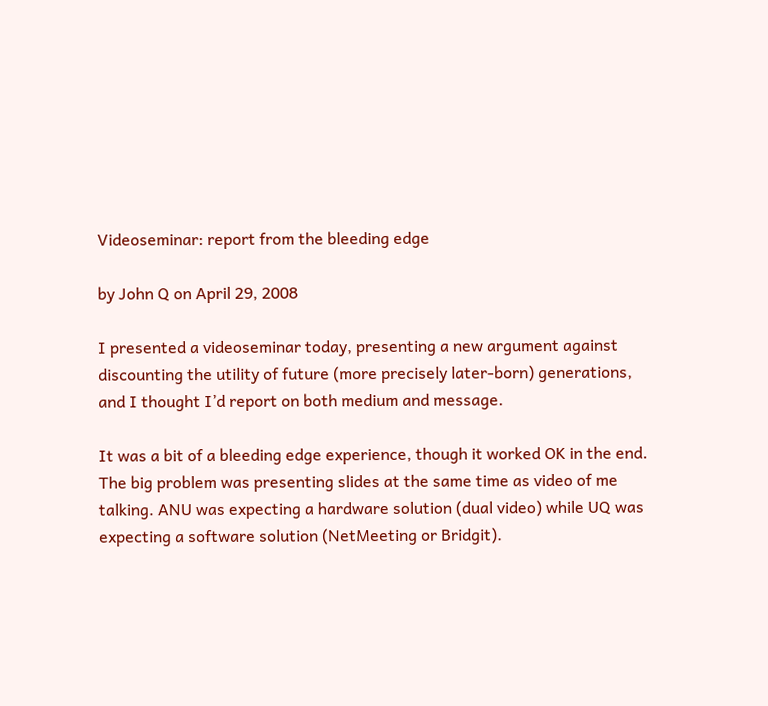Videoseminar: report from the bleeding edge

by John Q on April 29, 2008

I presented a videoseminar today, presenting a new argument against discounting the utility of future (more precisely later-born) generations, and I thought I’d report on both medium and message.

It was a bit of a bleeding edge experience, though it worked OK in the end. The big problem was presenting slides at the same time as video of me talking. ANU was expecting a hardware solution (dual video) while UQ was expecting a software solution (NetMeeting or Bridgit).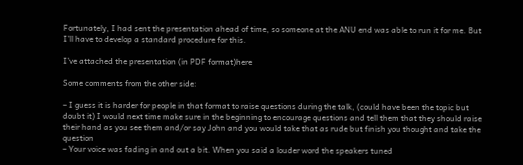Fortunately, I had sent the presentation ahead of time, so someone at the ANU end was able to run it for me. But I’ll have to develop a standard procedure for this.

I’ve attached the presentation (in PDF format)here

Some comments from the other side:

– I guess it is harder for people in that format to raise questions during the talk, (could have been the topic but doubt it) I would next time make sure in the beginning to encourage questions and tell them that they should raise their hand as you see them and/or say John and you would take that as rude but finish you thought and take the question
– Your voice was fading in and out a bit. When you said a louder word the speakers tuned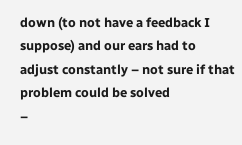down (to not have a feedback I suppose) and our ears had to adjust constantly – not sure if that problem could be solved
–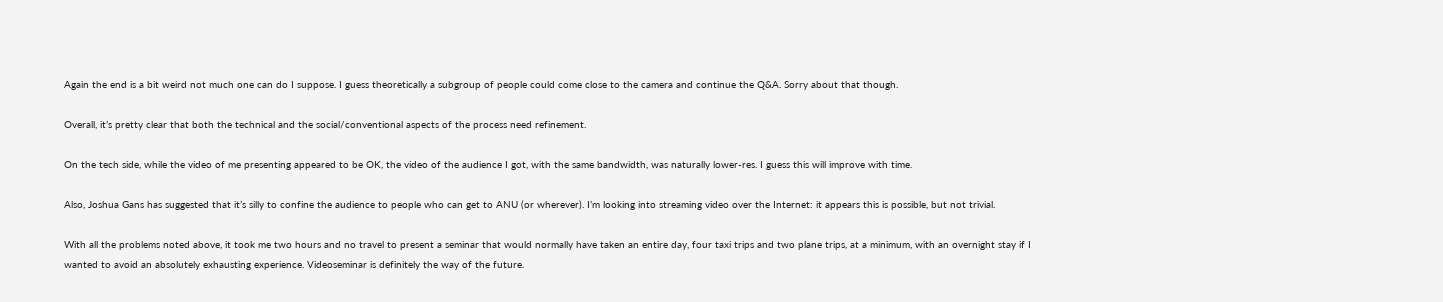Again the end is a bit weird not much one can do I suppose. I guess theoretically a subgroup of people could come close to the camera and continue the Q&A. Sorry about that though.

Overall, it’s pretty clear that both the technical and the social/conventional aspects of the process need refinement.

On the tech side, while the video of me presenting appeared to be OK, the video of the audience I got, with the same bandwidth, was naturally lower-res. I guess this will improve with time.

Also, Joshua Gans has suggested that it’s silly to confine the audience to people who can get to ANU (or wherever). I’m looking into streaming video over the Internet: it appears this is possible, but not trivial.

With all the problems noted above, it took me two hours and no travel to present a seminar that would normally have taken an entire day, four taxi trips and two plane trips, at a minimum, with an overnight stay if I wanted to avoid an absolutely exhausting experience. Videoseminar is definitely the way of the future.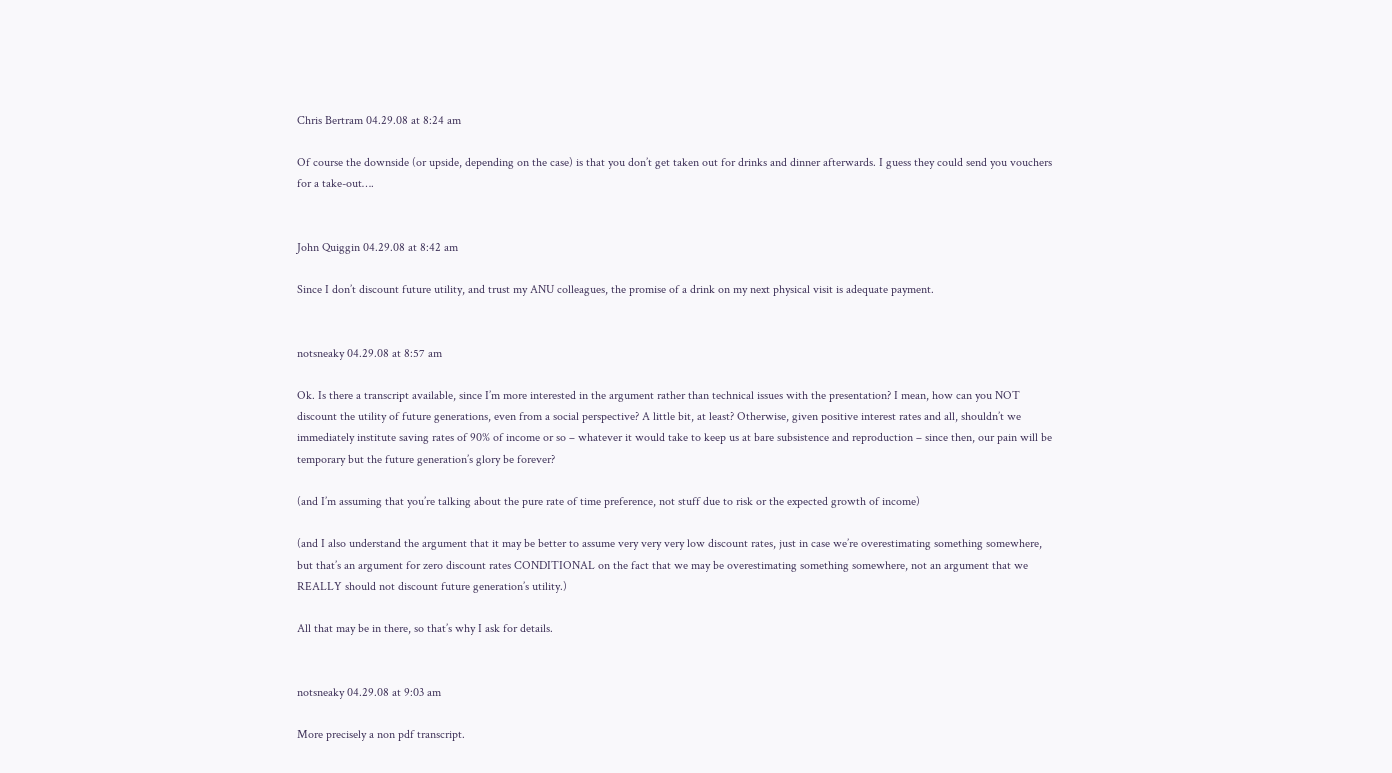Chris Bertram 04.29.08 at 8:24 am

Of course the downside (or upside, depending on the case) is that you don’t get taken out for drinks and dinner afterwards. I guess they could send you vouchers for a take-out….


John Quiggin 04.29.08 at 8:42 am

Since I don’t discount future utility, and trust my ANU colleagues, the promise of a drink on my next physical visit is adequate payment.


notsneaky 04.29.08 at 8:57 am

Ok. Is there a transcript available, since I’m more interested in the argument rather than technical issues with the presentation? I mean, how can you NOT discount the utility of future generations, even from a social perspective? A little bit, at least? Otherwise, given positive interest rates and all, shouldn’t we immediately institute saving rates of 90% of income or so – whatever it would take to keep us at bare subsistence and reproduction – since then, our pain will be temporary but the future generation’s glory be forever?

(and I’m assuming that you’re talking about the pure rate of time preference, not stuff due to risk or the expected growth of income)

(and I also understand the argument that it may be better to assume very very very low discount rates, just in case we’re overestimating something somewhere, but that’s an argument for zero discount rates CONDITIONAL on the fact that we may be overestimating something somewhere, not an argument that we REALLY should not discount future generation’s utility.)

All that may be in there, so that’s why I ask for details.


notsneaky 04.29.08 at 9:03 am

More precisely a non pdf transcript.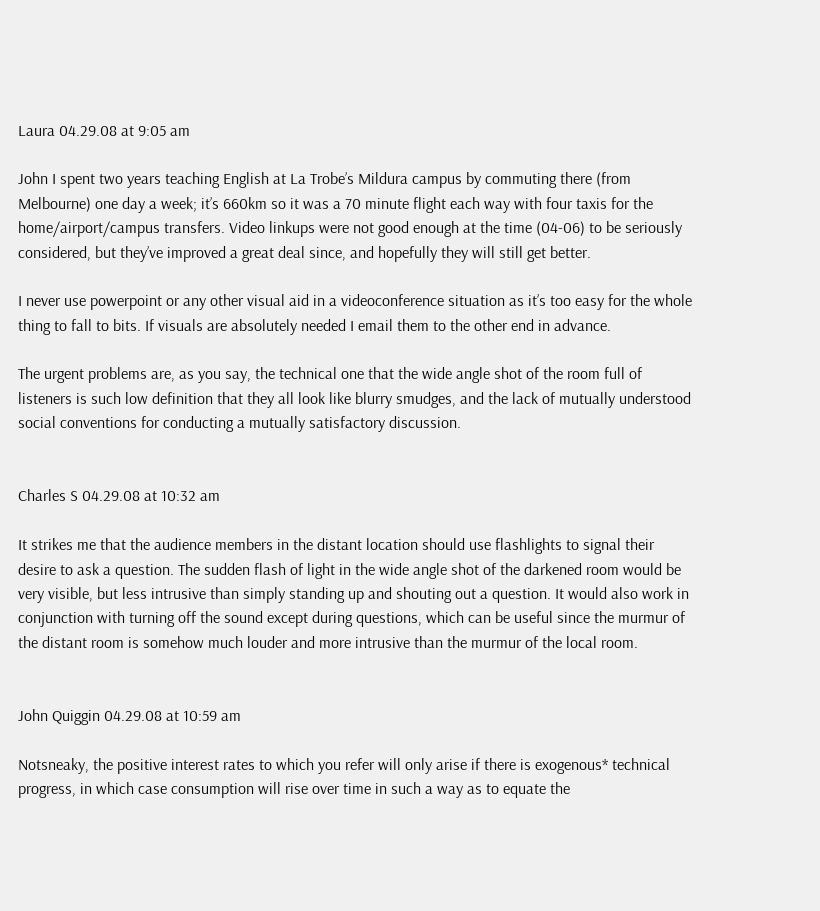Laura 04.29.08 at 9:05 am

John I spent two years teaching English at La Trobe’s Mildura campus by commuting there (from Melbourne) one day a week; it’s 660km so it was a 70 minute flight each way with four taxis for the home/airport/campus transfers. Video linkups were not good enough at the time (04-06) to be seriously considered, but they’ve improved a great deal since, and hopefully they will still get better.

I never use powerpoint or any other visual aid in a videoconference situation as it’s too easy for the whole thing to fall to bits. If visuals are absolutely needed I email them to the other end in advance.

The urgent problems are, as you say, the technical one that the wide angle shot of the room full of listeners is such low definition that they all look like blurry smudges, and the lack of mutually understood social conventions for conducting a mutually satisfactory discussion.


Charles S 04.29.08 at 10:32 am

It strikes me that the audience members in the distant location should use flashlights to signal their desire to ask a question. The sudden flash of light in the wide angle shot of the darkened room would be very visible, but less intrusive than simply standing up and shouting out a question. It would also work in conjunction with turning off the sound except during questions, which can be useful since the murmur of the distant room is somehow much louder and more intrusive than the murmur of the local room.


John Quiggin 04.29.08 at 10:59 am

Notsneaky, the positive interest rates to which you refer will only arise if there is exogenous* technical progress, in which case consumption will rise over time in such a way as to equate the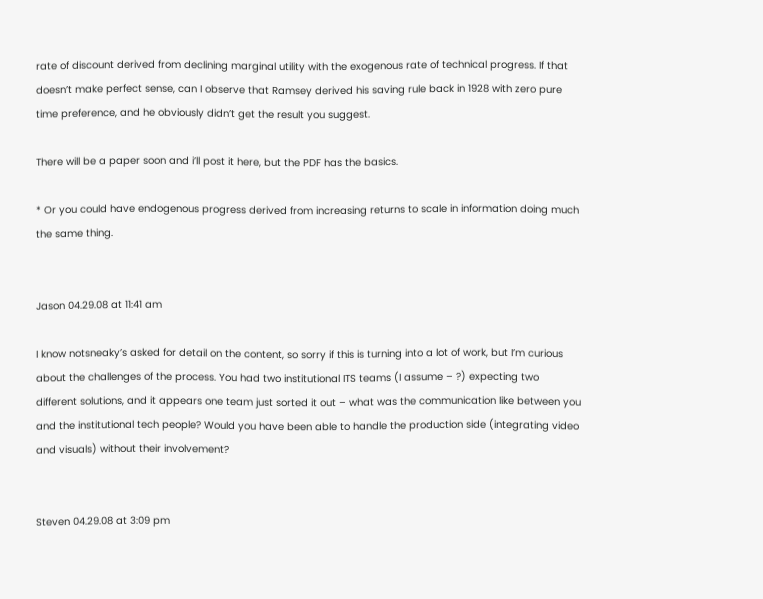rate of discount derived from declining marginal utility with the exogenous rate of technical progress. If that doesn’t make perfect sense, can I observe that Ramsey derived his saving rule back in 1928 with zero pure time preference, and he obviously didn’t get the result you suggest.

There will be a paper soon and i’ll post it here, but the PDF has the basics.

* Or you could have endogenous progress derived from increasing returns to scale in information doing much the same thing.


Jason 04.29.08 at 11:41 am

I know notsneaky’s asked for detail on the content, so sorry if this is turning into a lot of work, but I’m curious about the challenges of the process. You had two institutional ITS teams (I assume – ?) expecting two different solutions, and it appears one team just sorted it out – what was the communication like between you and the institutional tech people? Would you have been able to handle the production side (integrating video and visuals) without their involvement?


Steven 04.29.08 at 3:09 pm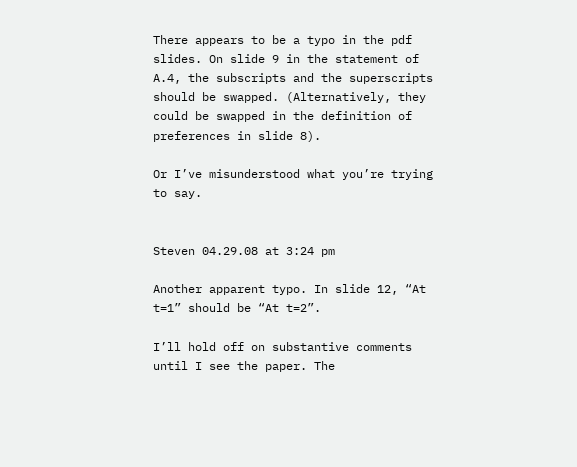There appears to be a typo in the pdf slides. On slide 9 in the statement of A.4, the subscripts and the superscripts should be swapped. (Alternatively, they could be swapped in the definition of preferences in slide 8).

Or I’ve misunderstood what you’re trying to say.


Steven 04.29.08 at 3:24 pm

Another apparent typo. In slide 12, “At t=1” should be “At t=2”.

I’ll hold off on substantive comments until I see the paper. The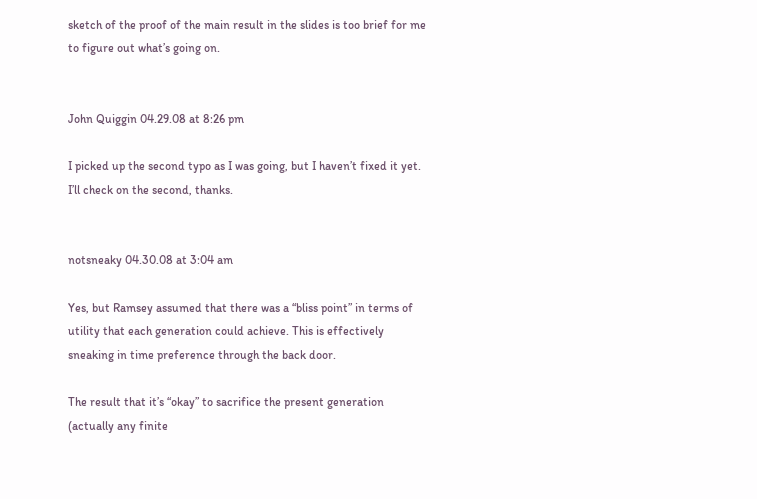sketch of the proof of the main result in the slides is too brief for me to figure out what’s going on.


John Quiggin 04.29.08 at 8:26 pm

I picked up the second typo as I was going, but I haven’t fixed it yet. I’ll check on the second, thanks.


notsneaky 04.30.08 at 3:04 am

Yes, but Ramsey assumed that there was a “bliss point” in terms of utility that each generation could achieve. This is effectively sneaking in time preference through the back door.

The result that it’s “okay” to sacrifice the present generation (actually any finite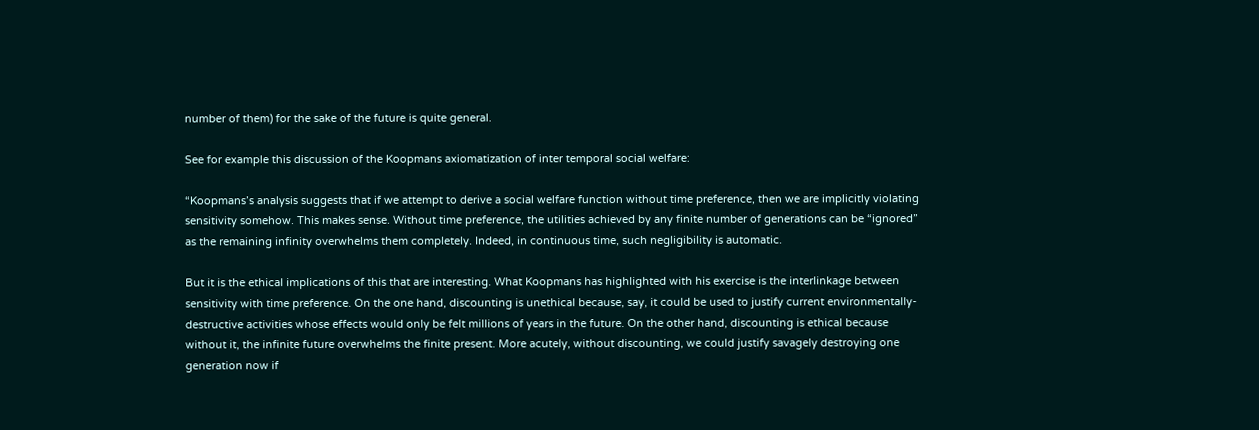number of them) for the sake of the future is quite general.

See for example this discussion of the Koopmans axiomatization of inter temporal social welfare:

“Koopmans’s analysis suggests that if we attempt to derive a social welfare function without time preference, then we are implicitly violating sensitivity somehow. This makes sense. Without time preference, the utilities achieved by any finite number of generations can be “ignored” as the remaining infinity overwhelms them completely. Indeed, in continuous time, such negligibility is automatic.

But it is the ethical implications of this that are interesting. What Koopmans has highlighted with his exercise is the interlinkage between sensitivity with time preference. On the one hand, discounting is unethical because, say, it could be used to justify current environmentally-destructive activities whose effects would only be felt millions of years in the future. On the other hand, discounting is ethical because without it, the infinite future overwhelms the finite present. More acutely, without discounting, we could justify savagely destroying one generation now if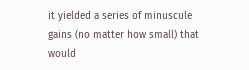it yielded a series of minuscule gains (no matter how small) that would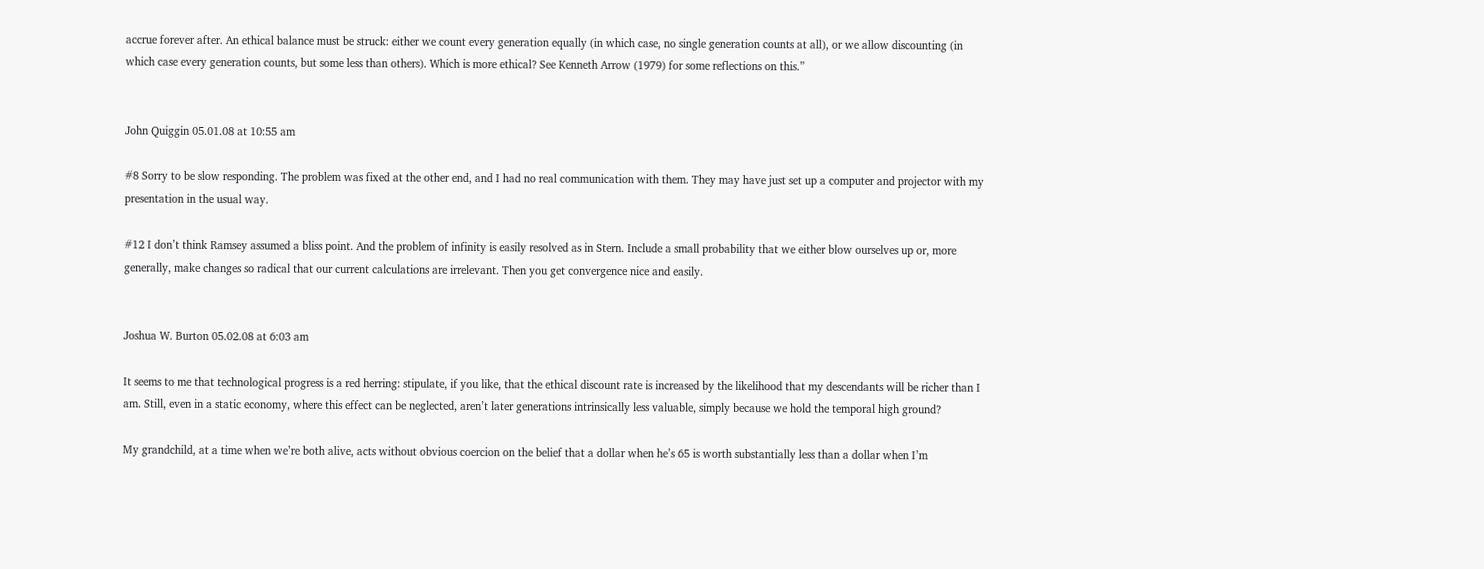accrue forever after. An ethical balance must be struck: either we count every generation equally (in which case, no single generation counts at all), or we allow discounting (in which case every generation counts, but some less than others). Which is more ethical? See Kenneth Arrow (1979) for some reflections on this.”


John Quiggin 05.01.08 at 10:55 am

#8 Sorry to be slow responding. The problem was fixed at the other end, and I had no real communication with them. They may have just set up a computer and projector with my presentation in the usual way.

#12 I don’t think Ramsey assumed a bliss point. And the problem of infinity is easily resolved as in Stern. Include a small probability that we either blow ourselves up or, more generally, make changes so radical that our current calculations are irrelevant. Then you get convergence nice and easily.


Joshua W. Burton 05.02.08 at 6:03 am

It seems to me that technological progress is a red herring: stipulate, if you like, that the ethical discount rate is increased by the likelihood that my descendants will be richer than I am. Still, even in a static economy, where this effect can be neglected, aren’t later generations intrinsically less valuable, simply because we hold the temporal high ground?

My grandchild, at a time when we’re both alive, acts without obvious coercion on the belief that a dollar when he’s 65 is worth substantially less than a dollar when I’m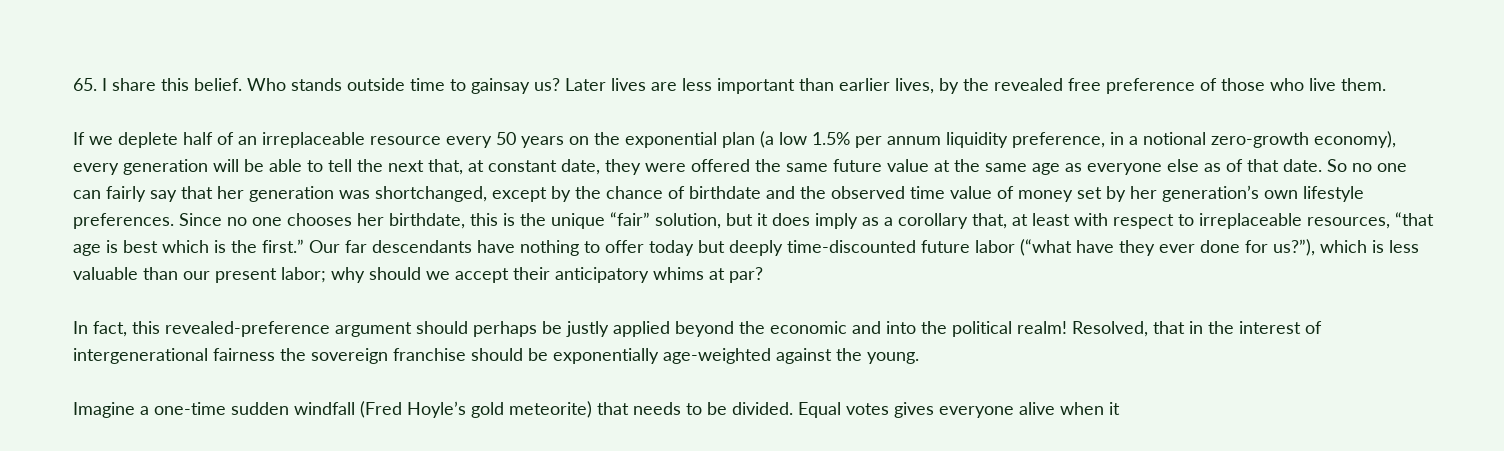65. I share this belief. Who stands outside time to gainsay us? Later lives are less important than earlier lives, by the revealed free preference of those who live them.

If we deplete half of an irreplaceable resource every 50 years on the exponential plan (a low 1.5% per annum liquidity preference, in a notional zero-growth economy), every generation will be able to tell the next that, at constant date, they were offered the same future value at the same age as everyone else as of that date. So no one can fairly say that her generation was shortchanged, except by the chance of birthdate and the observed time value of money set by her generation’s own lifestyle preferences. Since no one chooses her birthdate, this is the unique “fair” solution, but it does imply as a corollary that, at least with respect to irreplaceable resources, “that age is best which is the first.” Our far descendants have nothing to offer today but deeply time-discounted future labor (“what have they ever done for us?”), which is less valuable than our present labor; why should we accept their anticipatory whims at par?

In fact, this revealed-preference argument should perhaps be justly applied beyond the economic and into the political realm! Resolved, that in the interest of intergenerational fairness the sovereign franchise should be exponentially age-weighted against the young.

Imagine a one-time sudden windfall (Fred Hoyle’s gold meteorite) that needs to be divided. Equal votes gives everyone alive when it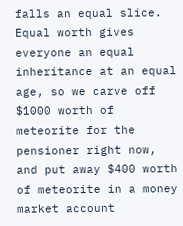falls an equal slice. Equal worth gives everyone an equal inheritance at an equal age, so we carve off $1000 worth of meteorite for the pensioner right now, and put away $400 worth of meteorite in a money market account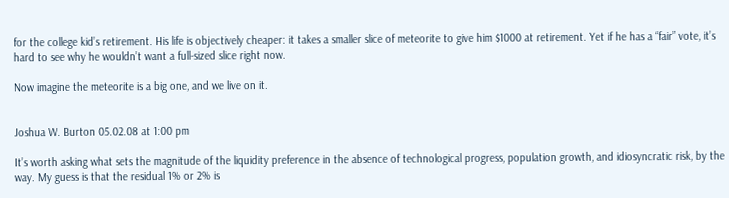for the college kid’s retirement. His life is objectively cheaper: it takes a smaller slice of meteorite to give him $1000 at retirement. Yet if he has a “fair” vote, it’s hard to see why he wouldn’t want a full-sized slice right now.

Now imagine the meteorite is a big one, and we live on it.


Joshua W. Burton 05.02.08 at 1:00 pm

It’s worth asking what sets the magnitude of the liquidity preference in the absence of technological progress, population growth, and idiosyncratic risk, by the way. My guess is that the residual 1% or 2% is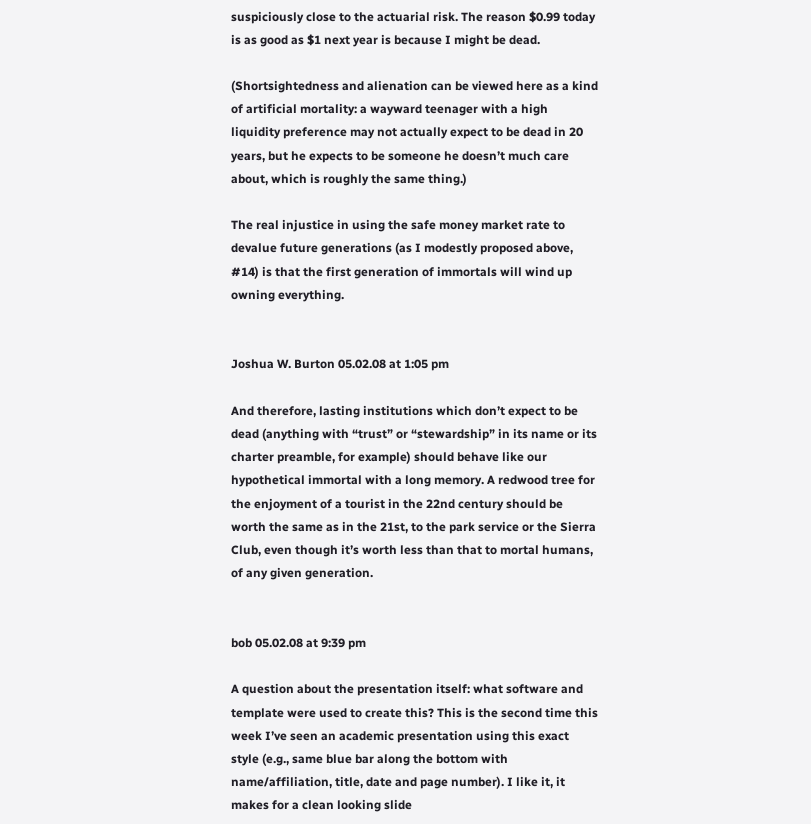suspiciously close to the actuarial risk. The reason $0.99 today is as good as $1 next year is because I might be dead.

(Shortsightedness and alienation can be viewed here as a kind of artificial mortality: a wayward teenager with a high liquidity preference may not actually expect to be dead in 20 years, but he expects to be someone he doesn’t much care about, which is roughly the same thing.)

The real injustice in using the safe money market rate to devalue future generations (as I modestly proposed above, #14) is that the first generation of immortals will wind up owning everything.


Joshua W. Burton 05.02.08 at 1:05 pm

And therefore, lasting institutions which don’t expect to be dead (anything with “trust” or “stewardship” in its name or its charter preamble, for example) should behave like our hypothetical immortal with a long memory. A redwood tree for the enjoyment of a tourist in the 22nd century should be worth the same as in the 21st, to the park service or the Sierra Club, even though it’s worth less than that to mortal humans, of any given generation.


bob 05.02.08 at 9:39 pm

A question about the presentation itself: what software and template were used to create this? This is the second time this week I’ve seen an academic presentation using this exact style (e.g., same blue bar along the bottom with name/affiliation, title, date and page number). I like it, it makes for a clean looking slide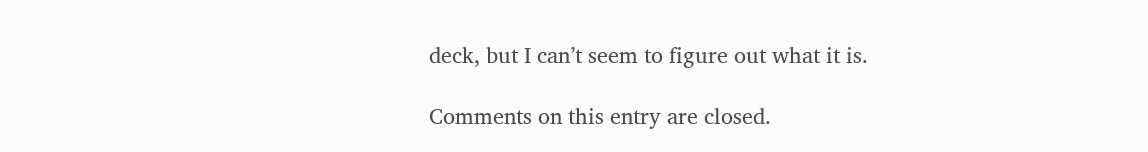deck, but I can’t seem to figure out what it is.

Comments on this entry are closed.